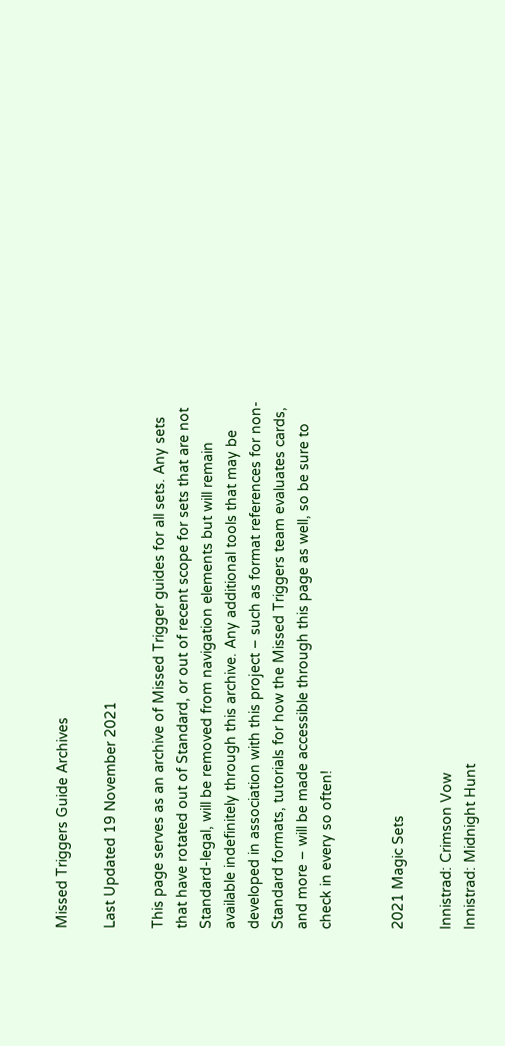Missed Triggers Guide Archives

Last Updated 19 November 2021

This page serves as an archive of Missed Trigger guides for all sets. Any sets that have rotated out of Standard, or out of recent scope for sets that are not Standard-legal, will be removed from navigation elements but will remain available indefinitely through this archive. Any additional tools that may be developed in association with this project – such as format references for non-Standard formats, tutorials for how the Missed Triggers team evaluates cards, and more – will be made accessible through this page as well, so be sure to check in every so often!


2021 Magic Sets

Innistrad: Crimson Vow
Innistrad: Midnight Hunt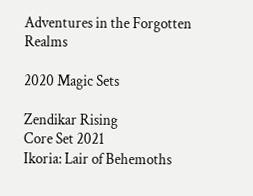Adventures in the Forgotten Realms

2020 Magic Sets

Zendikar Rising
Core Set 2021
Ikoria: Lair of Behemoths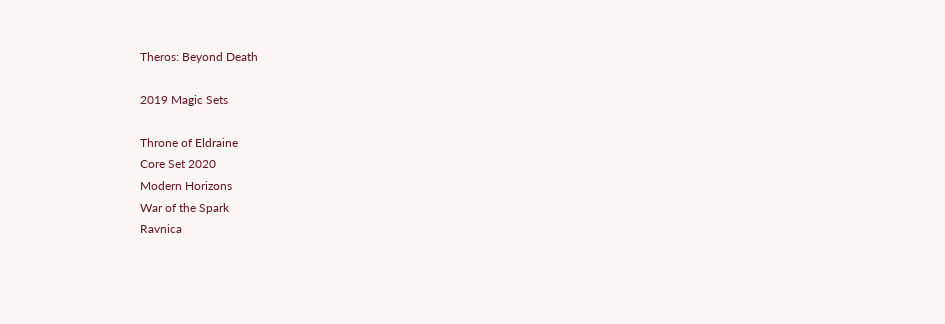Theros: Beyond Death

2019 Magic Sets

Throne of Eldraine
Core Set 2020
Modern Horizons
War of the Spark
Ravnica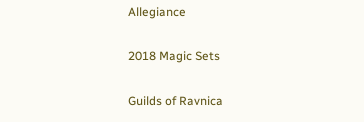Allegiance

2018 Magic Sets

Guilds of Ravnica